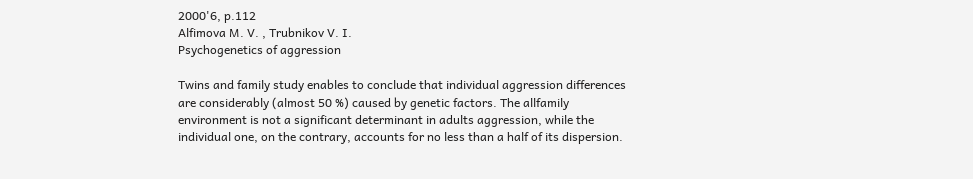2000'6, p.112
Alfimova M. V. , Trubnikov V. I.
Psychogenetics of aggression

Twins and family study enables to conclude that individual aggression differences are considerably (almost 50 %) caused by genetic factors. The allfamily environment is not a significant determinant in adults aggression, while the individual one, on the contrary, accounts for no less than a half of its dispersion.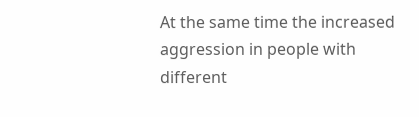At the same time the increased aggression in people with different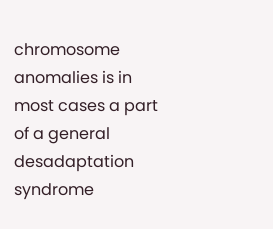chromosome anomalies is in most cases a part of a general desadaptation syndrome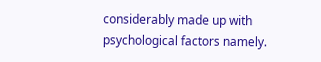considerably made up with psychological factors namely.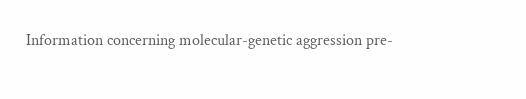Information concerning molecular-genetic aggression pre-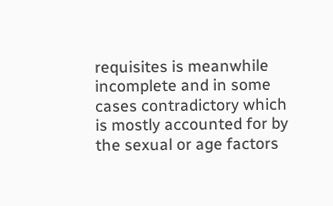requisites is meanwhile incomplete and in some cases contradictory which is mostly accounted for by the sexual or age factors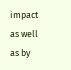impact as well as by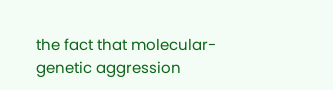the fact that molecular-genetic aggression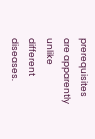prerequisites are apparently unlike different diseases.